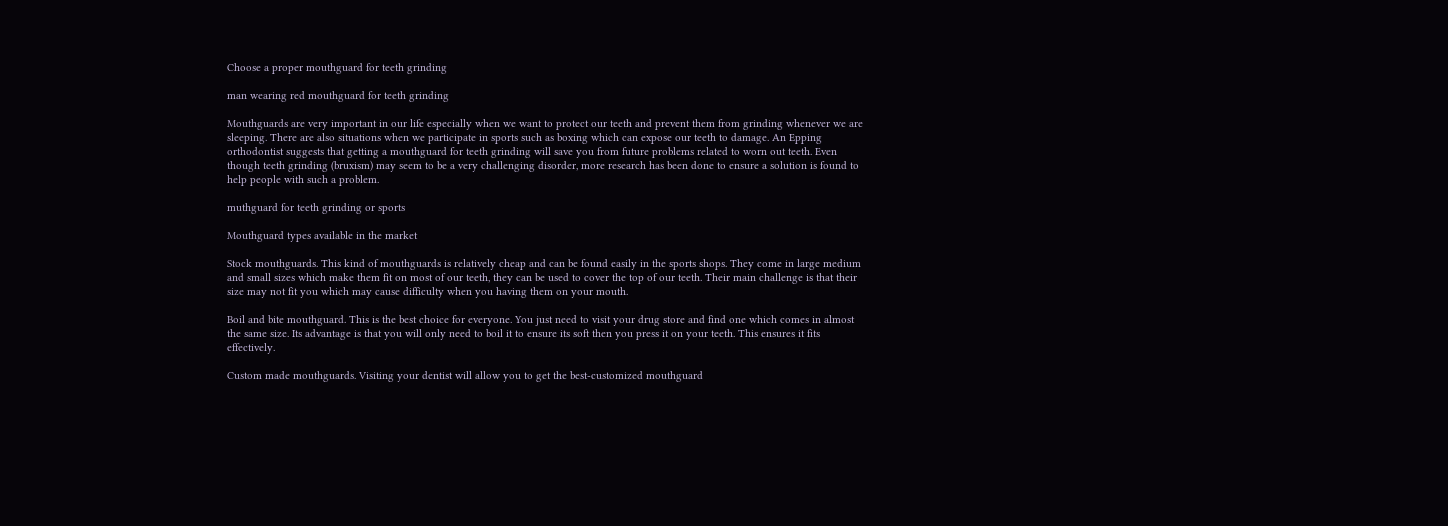Choose a proper mouthguard for teeth grinding

man wearing red mouthguard for teeth grinding

Mouthguards are very important in our life especially when we want to protect our teeth and prevent them from grinding whenever we are sleeping. There are also situations when we participate in sports such as boxing which can expose our teeth to damage. An Epping orthodontist suggests that getting a mouthguard for teeth grinding will save you from future problems related to worn out teeth. Even though teeth grinding (bruxism) may seem to be a very challenging disorder, more research has been done to ensure a solution is found to help people with such a problem.

muthguard for teeth grinding or sports

Mouthguard types available in the market

Stock mouthguards. This kind of mouthguards is relatively cheap and can be found easily in the sports shops. They come in large medium and small sizes which make them fit on most of our teeth, they can be used to cover the top of our teeth. Their main challenge is that their size may not fit you which may cause difficulty when you having them on your mouth.

Boil and bite mouthguard. This is the best choice for everyone. You just need to visit your drug store and find one which comes in almost the same size. Its advantage is that you will only need to boil it to ensure its soft then you press it on your teeth. This ensures it fits effectively.

Custom made mouthguards. Visiting your dentist will allow you to get the best-customized mouthguard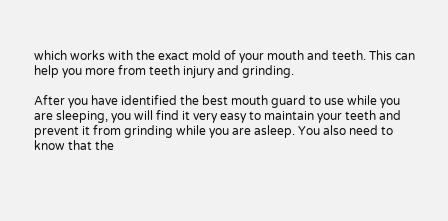which works with the exact mold of your mouth and teeth. This can help you more from teeth injury and grinding.

After you have identified the best mouth guard to use while you are sleeping, you will find it very easy to maintain your teeth and prevent it from grinding while you are asleep. You also need to know that the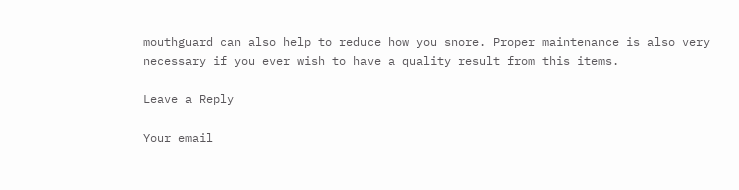mouthguard can also help to reduce how you snore. Proper maintenance is also very necessary if you ever wish to have a quality result from this items.

Leave a Reply

Your email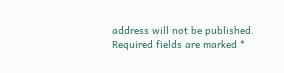address will not be published. Required fields are marked *